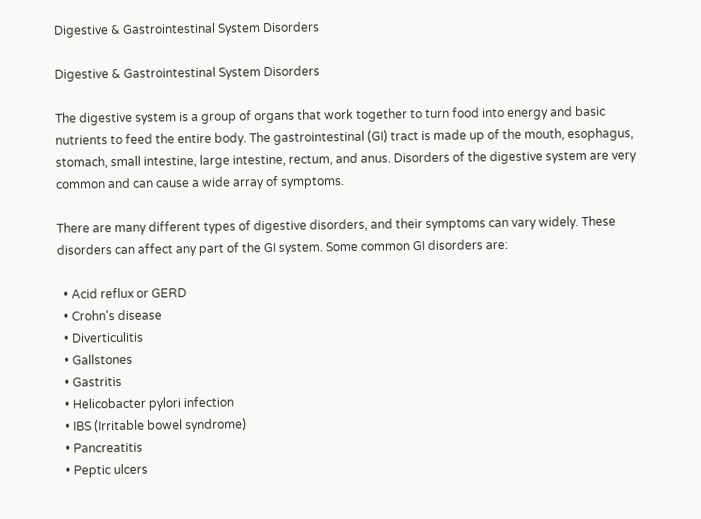Digestive & Gastrointestinal System Disorders

Digestive & Gastrointestinal System Disorders

The digestive system is a group of organs that work together to turn food into energy and basic nutrients to feed the entire body. The gastrointestinal (GI) tract is made up of the mouth, esophagus, stomach, small intestine, large intestine, rectum, and anus. Disorders of the digestive system are very common and can cause a wide array of symptoms.

There are many different types of digestive disorders, and their symptoms can vary widely. These disorders can affect any part of the GI system. Some common GI disorders are:

  • Acid reflux or GERD
  • Crohn's disease
  • Diverticulitis
  • Gallstones
  • Gastritis
  • Helicobacter pylori infection
  • IBS (Irritable bowel syndrome)
  • Pancreatitis
  • Peptic ulcers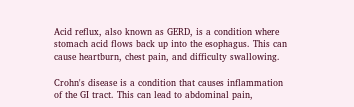Acid reflux, also known as GERD, is a condition where stomach acid flows back up into the esophagus. This can cause heartburn, chest pain, and difficulty swallowing.

Crohn's disease is a condition that causes inflammation of the GI tract. This can lead to abdominal pain,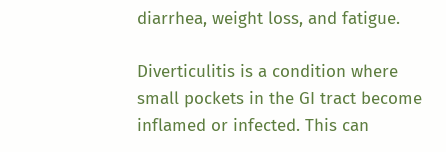diarrhea, weight loss, and fatigue.

Diverticulitis is a condition where small pockets in the GI tract become inflamed or infected. This can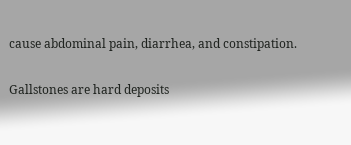cause abdominal pain, diarrhea, and constipation.

Gallstones are hard deposits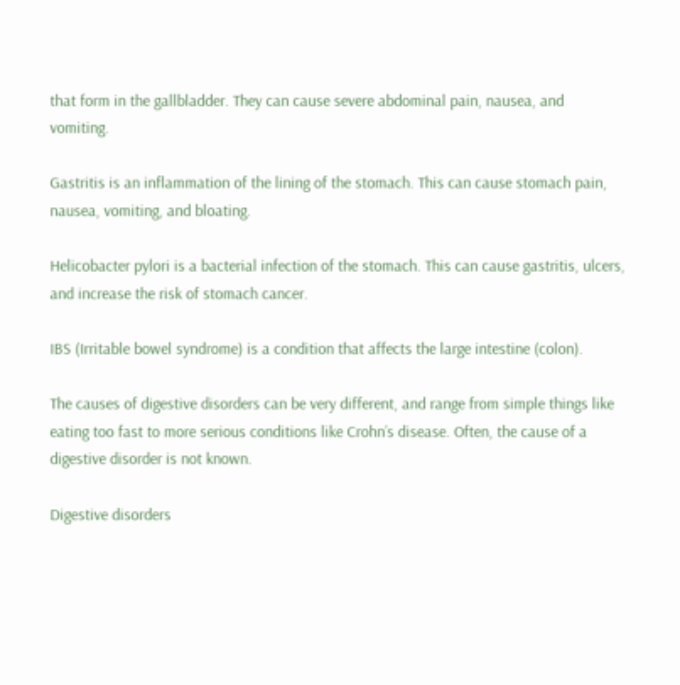that form in the gallbladder. They can cause severe abdominal pain, nausea, and vomiting.

Gastritis is an inflammation of the lining of the stomach. This can cause stomach pain, nausea, vomiting, and bloating.

Helicobacter pylori is a bacterial infection of the stomach. This can cause gastritis, ulcers, and increase the risk of stomach cancer.

IBS (Irritable bowel syndrome) is a condition that affects the large intestine (colon).

The causes of digestive disorders can be very different, and range from simple things like eating too fast to more serious conditions like Crohn’s disease. Often, the cause of a digestive disorder is not known.

Digestive disorders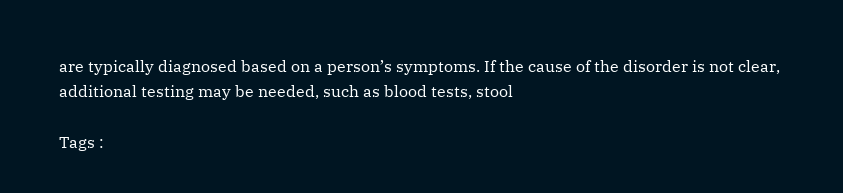are typically diagnosed based on a person’s symptoms. If the cause of the disorder is not clear, additional testing may be needed, such as blood tests, stool

Tags :